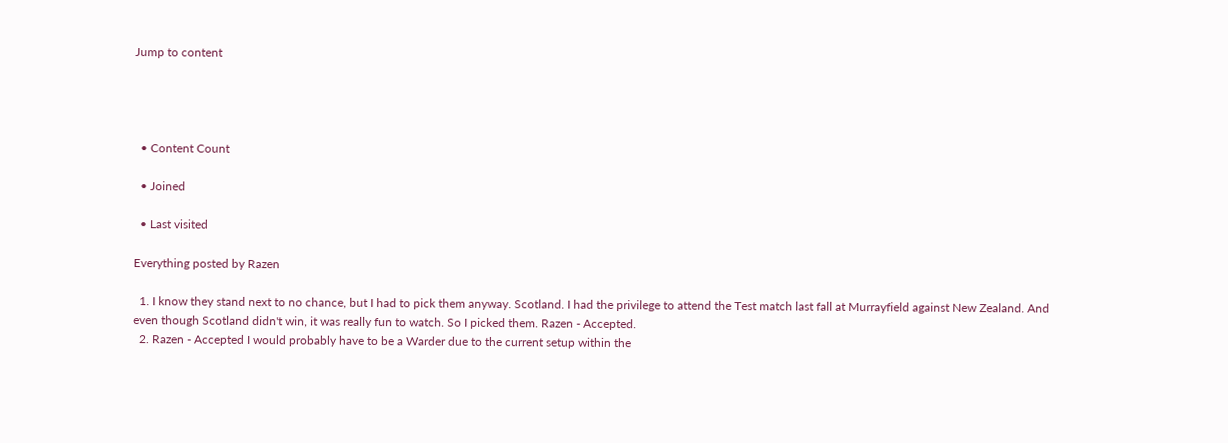Jump to content




  • Content Count

  • Joined

  • Last visited

Everything posted by Razen

  1. I know they stand next to no chance, but I had to pick them anyway. Scotland. I had the privilege to attend the Test match last fall at Murrayfield against New Zealand. And even though Scotland didn't win, it was really fun to watch. So I picked them. Razen - Accepted.
  2. Razen - Accepted I would probably have to be a Warder due to the current setup within the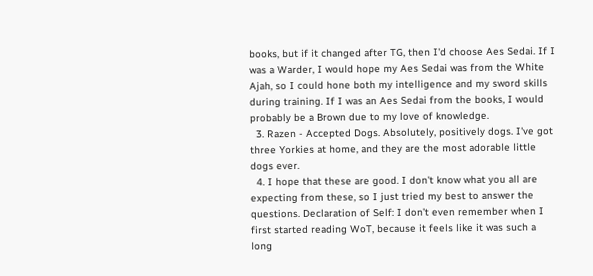books, but if it changed after TG, then I'd choose Aes Sedai. If I was a Warder, I would hope my Aes Sedai was from the White Ajah, so I could hone both my intelligence and my sword skills during training. If I was an Aes Sedai from the books, I would probably be a Brown due to my love of knowledge.
  3. Razen - Accepted Dogs. Absolutely, positively dogs. I've got three Yorkies at home, and they are the most adorable little dogs ever.
  4. I hope that these are good. I don't know what you all are expecting from these, so I just tried my best to answer the questions. Declaration of Self: I don’t even remember when I first started reading WoT, because it feels like it was such a long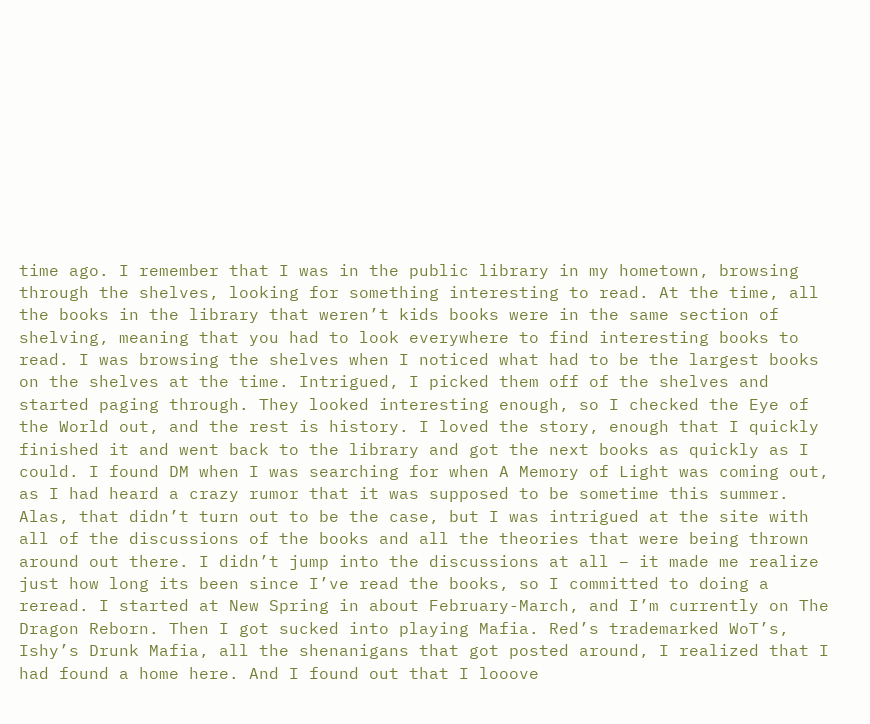time ago. I remember that I was in the public library in my hometown, browsing through the shelves, looking for something interesting to read. At the time, all the books in the library that weren’t kids books were in the same section of shelving, meaning that you had to look everywhere to find interesting books to read. I was browsing the shelves when I noticed what had to be the largest books on the shelves at the time. Intrigued, I picked them off of the shelves and started paging through. They looked interesting enough, so I checked the Eye of the World out, and the rest is history. I loved the story, enough that I quickly finished it and went back to the library and got the next books as quickly as I could. I found DM when I was searching for when A Memory of Light was coming out, as I had heard a crazy rumor that it was supposed to be sometime this summer. Alas, that didn’t turn out to be the case, but I was intrigued at the site with all of the discussions of the books and all the theories that were being thrown around out there. I didn’t jump into the discussions at all – it made me realize just how long its been since I’ve read the books, so I committed to doing a reread. I started at New Spring in about February-March, and I’m currently on The Dragon Reborn. Then I got sucked into playing Mafia. Red’s trademarked WoT’s, Ishy’s Drunk Mafia, all the shenanigans that got posted around, I realized that I had found a home here. And I found out that I looove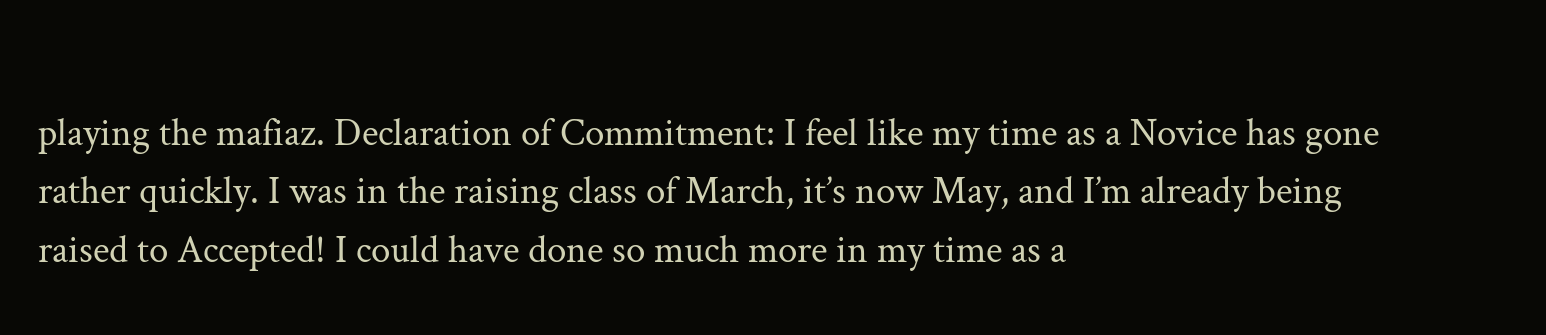playing the mafiaz. Declaration of Commitment: I feel like my time as a Novice has gone rather quickly. I was in the raising class of March, it’s now May, and I’m already being raised to Accepted! I could have done so much more in my time as a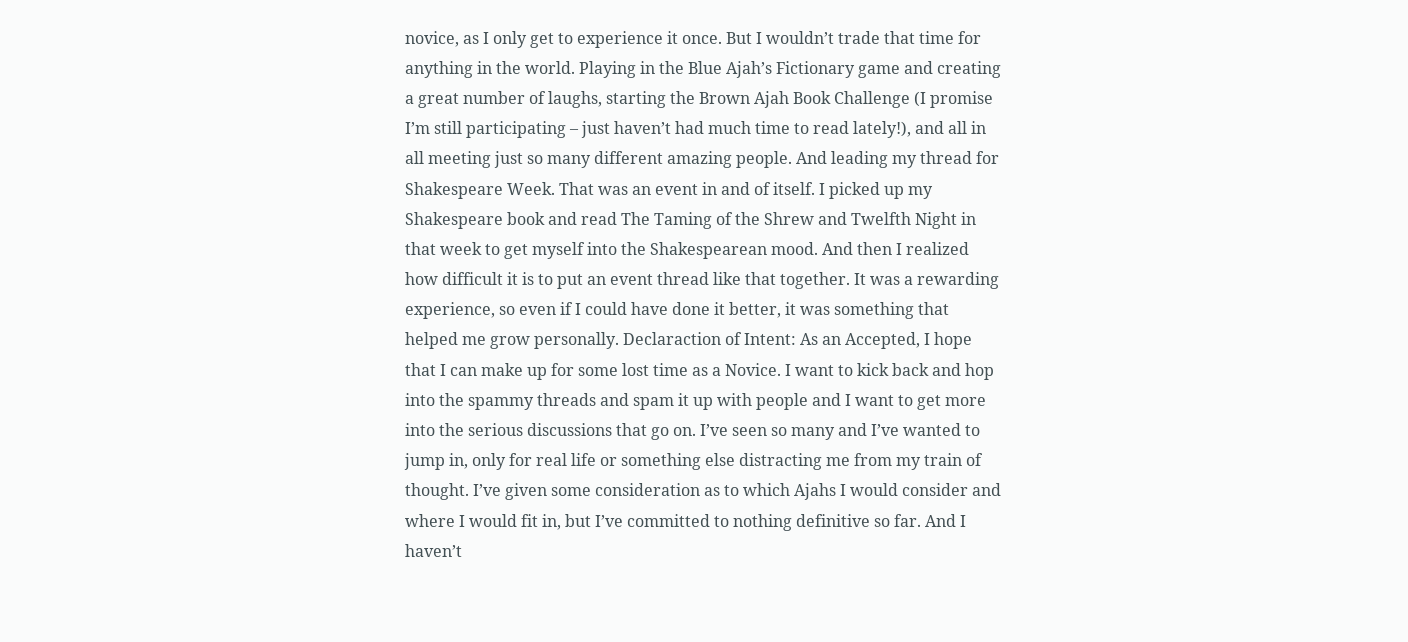novice, as I only get to experience it once. But I wouldn’t trade that time for anything in the world. Playing in the Blue Ajah’s Fictionary game and creating a great number of laughs, starting the Brown Ajah Book Challenge (I promise I’m still participating – just haven’t had much time to read lately!), and all in all meeting just so many different amazing people. And leading my thread for Shakespeare Week. That was an event in and of itself. I picked up my Shakespeare book and read The Taming of the Shrew and Twelfth Night in that week to get myself into the Shakespearean mood. And then I realized how difficult it is to put an event thread like that together. It was a rewarding experience, so even if I could have done it better, it was something that helped me grow personally. Declaraction of Intent: As an Accepted, I hope that I can make up for some lost time as a Novice. I want to kick back and hop into the spammy threads and spam it up with people and I want to get more into the serious discussions that go on. I’ve seen so many and I’ve wanted to jump in, only for real life or something else distracting me from my train of thought. I’ve given some consideration as to which Ajahs I would consider and where I would fit in, but I’ve committed to nothing definitive so far. And I haven’t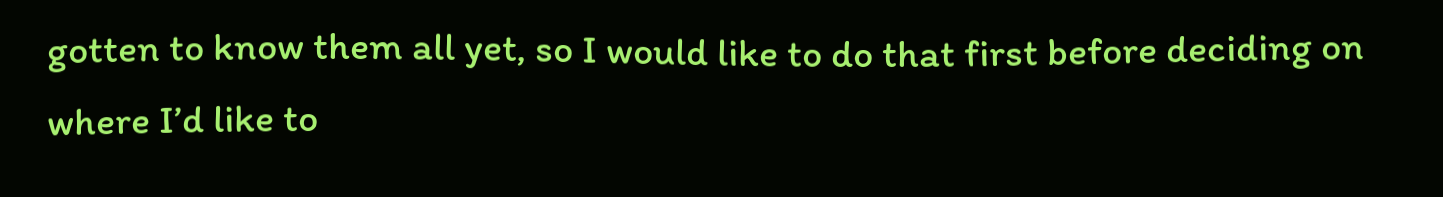gotten to know them all yet, so I would like to do that first before deciding on where I’d like to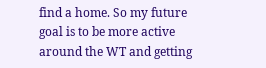find a home. So my future goal is to be more active around the WT and getting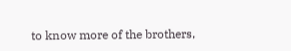to know more of the brothers,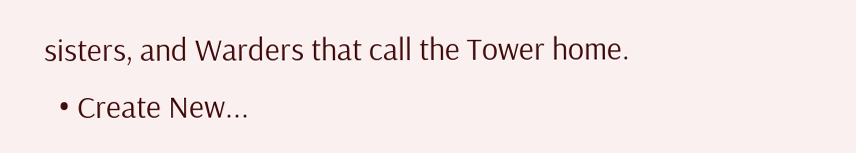sisters, and Warders that call the Tower home.
  • Create New...